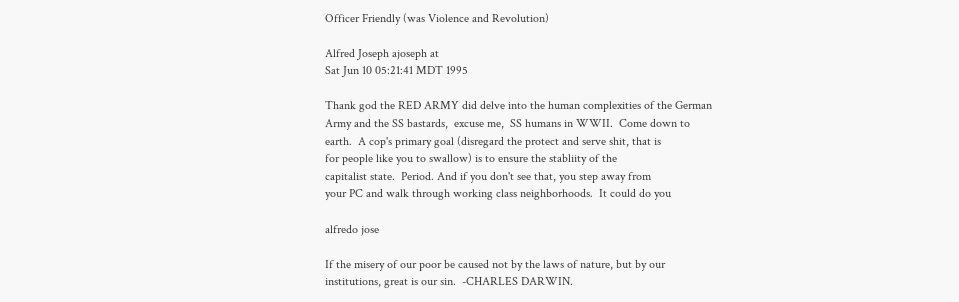Officer Friendly (was Violence and Revolution)

Alfred Joseph ajoseph at
Sat Jun 10 05:21:41 MDT 1995

Thank god the RED ARMY did delve into the human complexities of the German
Army and the SS bastards,  excuse me,  SS humans in WWII.  Come down to
earth.  A cop's primary goal (disregard the protect and serve shit, that is
for people like you to swallow) is to ensure the stabliity of the
capitalist state.  Period. And if you don't see that, you step away from
your PC and walk through working class neighborhoods.  It could do you

alfredo jose

If the misery of our poor be caused not by the laws of nature, but by our
institutions, great is our sin.  -CHARLES DARWIN.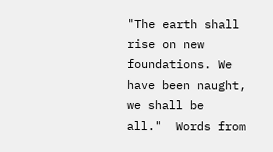"The earth shall rise on new foundations. We have been naught, we shall be
all."  Words from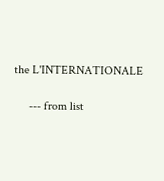the L'INTERNATIONALE

     --- from list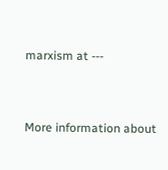marxism at ---


More information about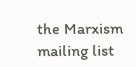the Marxism mailing list